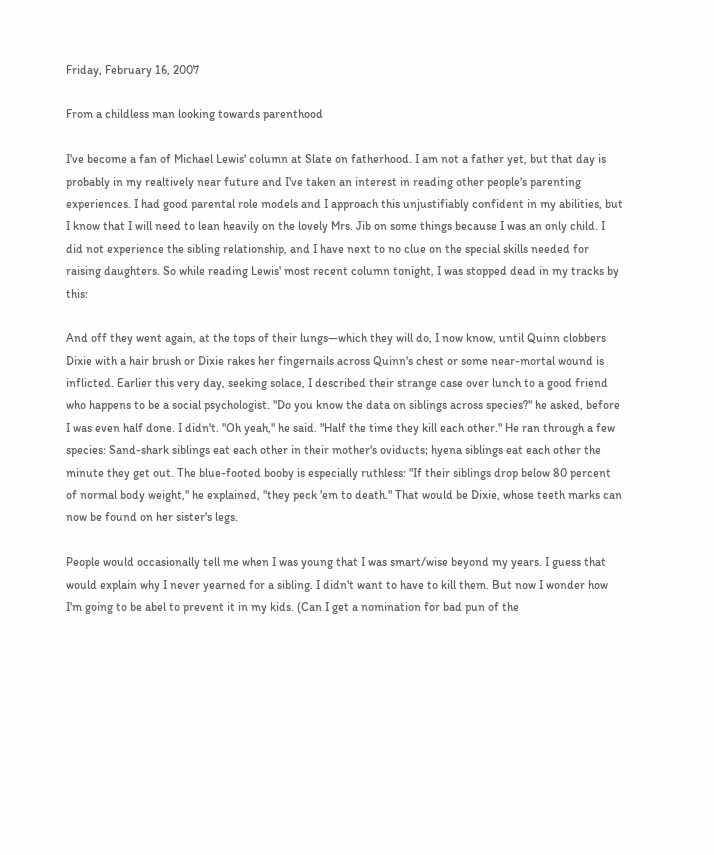Friday, February 16, 2007

From a childless man looking towards parenthood

I've become a fan of Michael Lewis' column at Slate on fatherhood. I am not a father yet, but that day is probably in my realtively near future and I've taken an interest in reading other people's parenting experiences. I had good parental role models and I approach this unjustifiably confident in my abilities, but I know that I will need to lean heavily on the lovely Mrs. Jib on some things because I was an only child. I did not experience the sibling relationship, and I have next to no clue on the special skills needed for raising daughters. So while reading Lewis' most recent column tonight, I was stopped dead in my tracks by this:

And off they went again, at the tops of their lungs—which they will do, I now know, until Quinn clobbers Dixie with a hair brush or Dixie rakes her fingernails across Quinn's chest or some near-mortal wound is inflicted. Earlier this very day, seeking solace, I described their strange case over lunch to a good friend who happens to be a social psychologist. "Do you know the data on siblings across species?" he asked, before I was even half done. I didn't. "Oh yeah," he said. "Half the time they kill each other." He ran through a few species: Sand-shark siblings eat each other in their mother's oviducts; hyena siblings eat each other the minute they get out. The blue-footed booby is especially ruthless: "If their siblings drop below 80 percent of normal body weight," he explained, "they peck 'em to death." That would be Dixie, whose teeth marks can now be found on her sister's legs.

People would occasionally tell me when I was young that I was smart/wise beyond my years. I guess that would explain why I never yearned for a sibling. I didn't want to have to kill them. But now I wonder how I'm going to be abel to prevent it in my kids. (Can I get a nomination for bad pun of the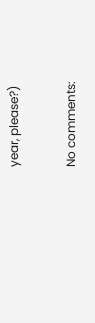year, please?)

No comments: